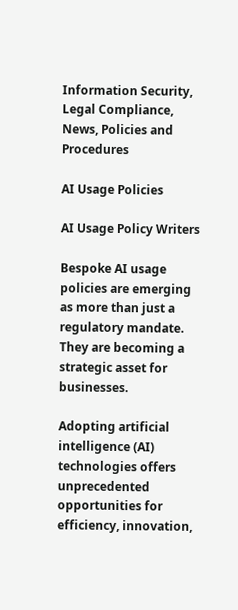Information Security, Legal Compliance, News, Policies and Procedures

AI Usage Policies

AI Usage Policy Writers

Bespoke AI usage policies are emerging as more than just a regulatory mandate. They are becoming a strategic asset for businesses.

Adopting artificial intelligence (AI) technologies offers unprecedented opportunities for efficiency, innovation,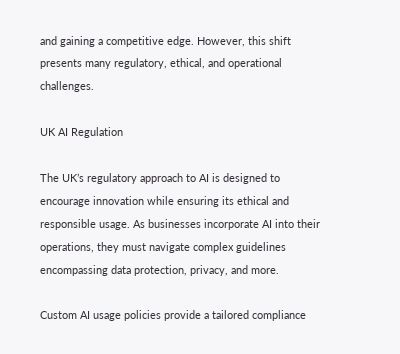and gaining a competitive edge. However, this shift presents many regulatory, ethical, and operational challenges.

UK AI Regulation

The UK’s regulatory approach to AI is designed to encourage innovation while ensuring its ethical and responsible usage. As businesses incorporate AI into their operations, they must navigate complex guidelines encompassing data protection, privacy, and more.

Custom AI usage policies provide a tailored compliance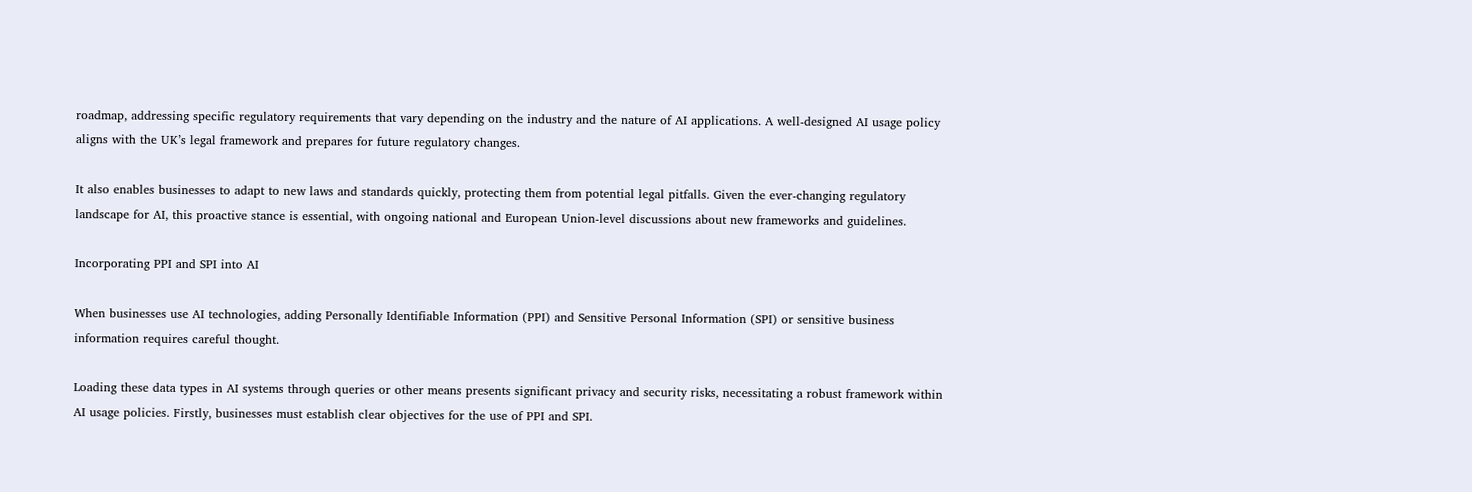roadmap, addressing specific regulatory requirements that vary depending on the industry and the nature of AI applications. A well-designed AI usage policy aligns with the UK’s legal framework and prepares for future regulatory changes.

It also enables businesses to adapt to new laws and standards quickly, protecting them from potential legal pitfalls. Given the ever-changing regulatory landscape for AI, this proactive stance is essential, with ongoing national and European Union-level discussions about new frameworks and guidelines.

Incorporating PPI and SPI into AI

When businesses use AI technologies, adding Personally Identifiable Information (PPI) and Sensitive Personal Information (SPI) or sensitive business information requires careful thought.

Loading these data types in AI systems through queries or other means presents significant privacy and security risks, necessitating a robust framework within AI usage policies. Firstly, businesses must establish clear objectives for the use of PPI and SPI.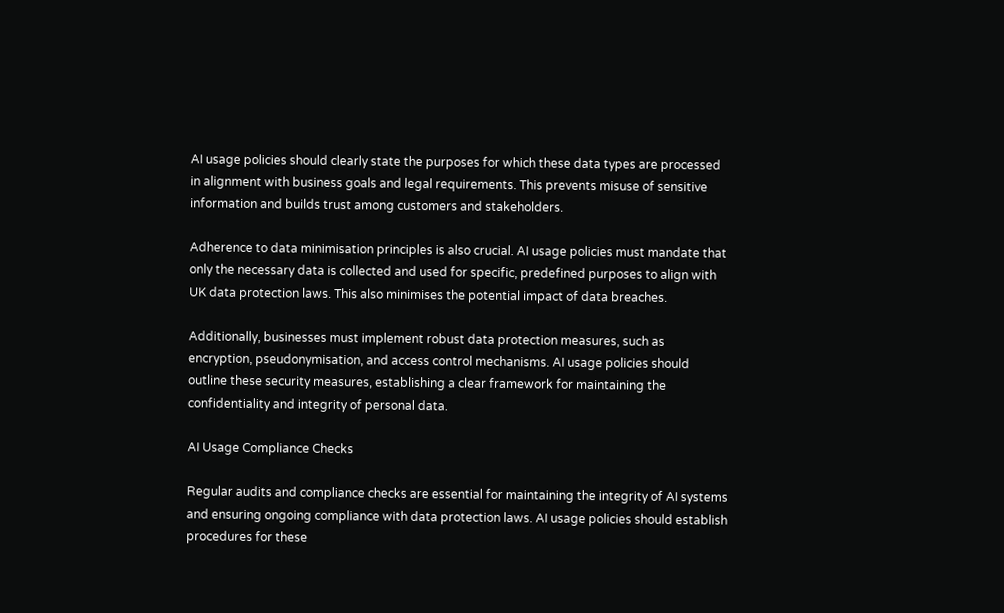AI usage policies should clearly state the purposes for which these data types are processed in alignment with business goals and legal requirements. This prevents misuse of sensitive information and builds trust among customers and stakeholders.

Adherence to data minimisation principles is also crucial. AI usage policies must mandate that only the necessary data is collected and used for specific, predefined purposes to align with UK data protection laws. This also minimises the potential impact of data breaches.

Additionally, businesses must implement robust data protection measures, such as encryption, pseudonymisation, and access control mechanisms. AI usage policies should outline these security measures, establishing a clear framework for maintaining the confidentiality and integrity of personal data.

AI Usage Compliance Checks

Regular audits and compliance checks are essential for maintaining the integrity of AI systems and ensuring ongoing compliance with data protection laws. AI usage policies should establish procedures for these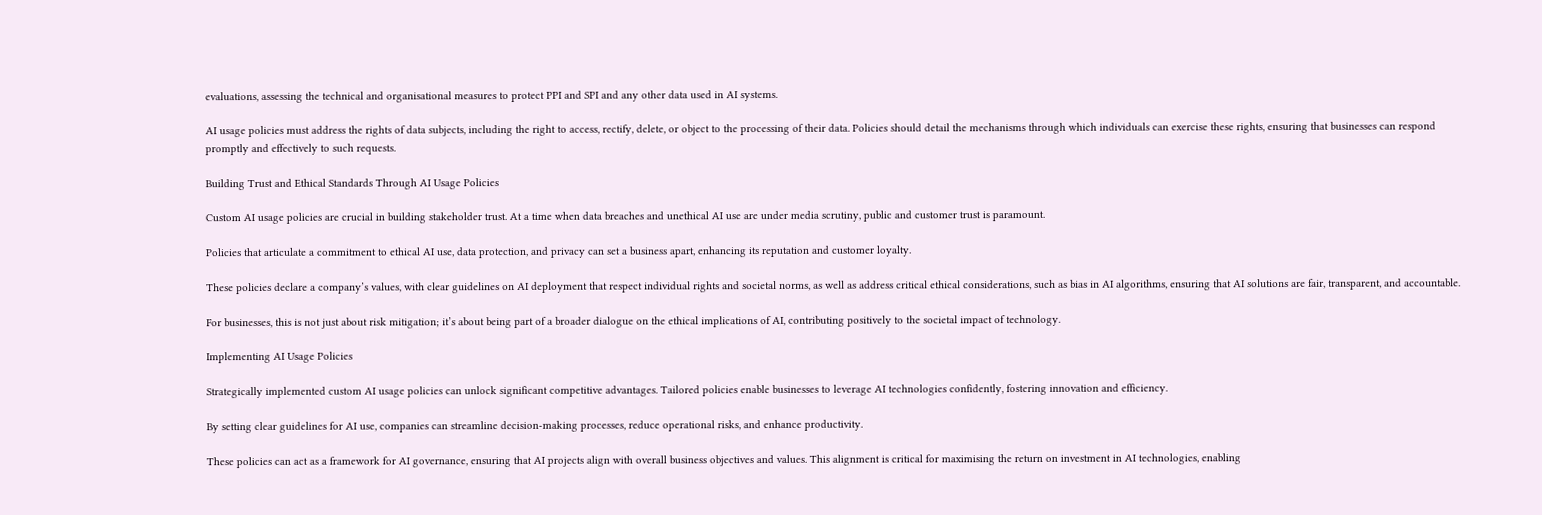evaluations, assessing the technical and organisational measures to protect PPI and SPI and any other data used in AI systems.

AI usage policies must address the rights of data subjects, including the right to access, rectify, delete, or object to the processing of their data. Policies should detail the mechanisms through which individuals can exercise these rights, ensuring that businesses can respond promptly and effectively to such requests.

Building Trust and Ethical Standards Through AI Usage Policies

Custom AI usage policies are crucial in building stakeholder trust. At a time when data breaches and unethical AI use are under media scrutiny, public and customer trust is paramount.

Policies that articulate a commitment to ethical AI use, data protection, and privacy can set a business apart, enhancing its reputation and customer loyalty.

These policies declare a company’s values, with clear guidelines on AI deployment that respect individual rights and societal norms, as well as address critical ethical considerations, such as bias in AI algorithms, ensuring that AI solutions are fair, transparent, and accountable.

For businesses, this is not just about risk mitigation; it’s about being part of a broader dialogue on the ethical implications of AI, contributing positively to the societal impact of technology.

Implementing AI Usage Policies

Strategically implemented custom AI usage policies can unlock significant competitive advantages. Tailored policies enable businesses to leverage AI technologies confidently, fostering innovation and efficiency.

By setting clear guidelines for AI use, companies can streamline decision-making processes, reduce operational risks, and enhance productivity.

These policies can act as a framework for AI governance, ensuring that AI projects align with overall business objectives and values. This alignment is critical for maximising the return on investment in AI technologies, enabling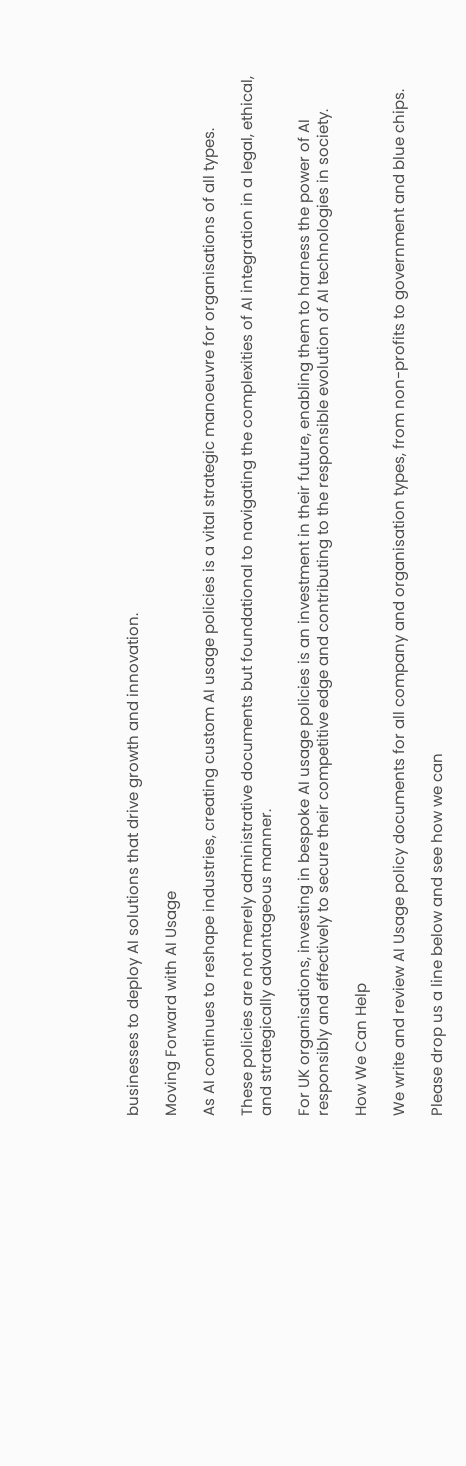businesses to deploy AI solutions that drive growth and innovation.

Moving Forward with AI Usage

As AI continues to reshape industries, creating custom AI usage policies is a vital strategic manoeuvre for organisations of all types.

These policies are not merely administrative documents but foundational to navigating the complexities of AI integration in a legal, ethical, and strategically advantageous manner.

For UK organisations, investing in bespoke AI usage policies is an investment in their future, enabling them to harness the power of AI responsibly and effectively to secure their competitive edge and contributing to the responsible evolution of AI technologies in society.

How We Can Help

We write and review AI Usage policy documents for all company and organisation types, from non-profits to government and blue chips.

Please drop us a line below and see how we can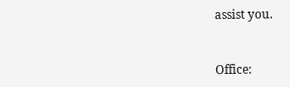assist you.


Office: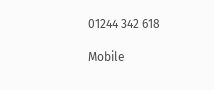01244 342 618

Mobile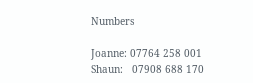Numbers

Joanne: 07764 258 001
Shaun:   07908 688 170